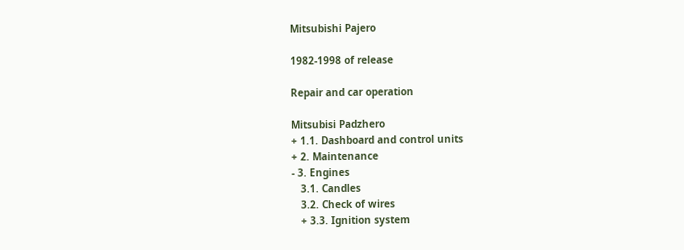Mitsubishi Pajero

1982-1998 of release

Repair and car operation

Mitsubisi Padzhero
+ 1.1. Dashboard and control units
+ 2. Maintenance
- 3. Engines
   3.1. Candles
   3.2. Check of wires
   + 3.3. Ignition system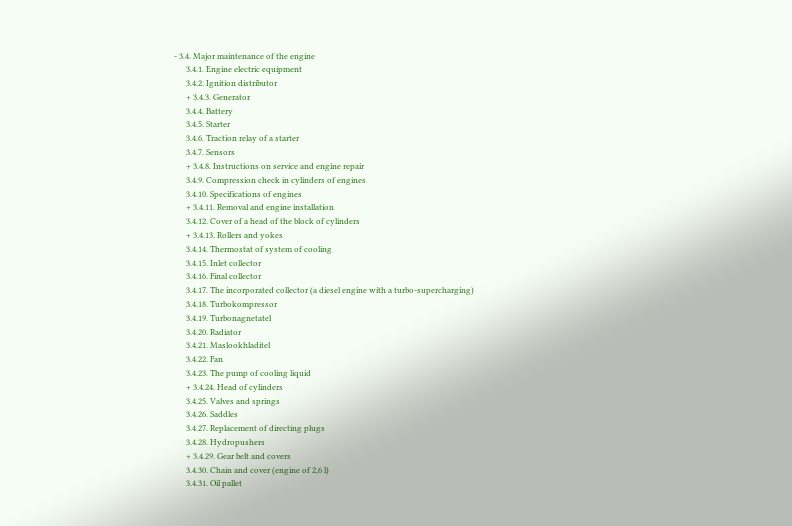- 3.4. Major maintenance of the engine
      3.4.1. Engine electric equipment
      3.4.2. Ignition distributor
      + 3.4.3. Generator
      3.4.4. Battery
      3.4.5. Starter
      3.4.6. Traction relay of a starter
      3.4.7. Sensors
      + 3.4.8. Instructions on service and engine repair
      3.4.9. Compression check in cylinders of engines
      3.4.10. Specifications of engines
      + 3.4.11. Removal and engine installation
      3.4.12. Cover of a head of the block of cylinders
      + 3.4.13. Rollers and yokes
      3.4.14. Thermostat of system of cooling
      3.4.15. Inlet collector
      3.4.16. Final collector
      3.4.17. The incorporated collector (a diesel engine with a turbo-supercharging)
      3.4.18. Turbokompressor
      3.4.19. Turbonagnetatel
      3.4.20. Radiator
      3.4.21. Maslookhladitel
      3.4.22. Fan
      3.4.23. The pump of cooling liquid
      + 3.4.24. Head of cylinders
      3.4.25. Valves and springs
      3.4.26. Saddles
      3.4.27. Replacement of directing plugs
      3.4.28. Hydropushers
      + 3.4.29. Gear belt and covers
      3.4.30. Chain and cover (engine of 2,6 l)
      3.4.31. Oil pallet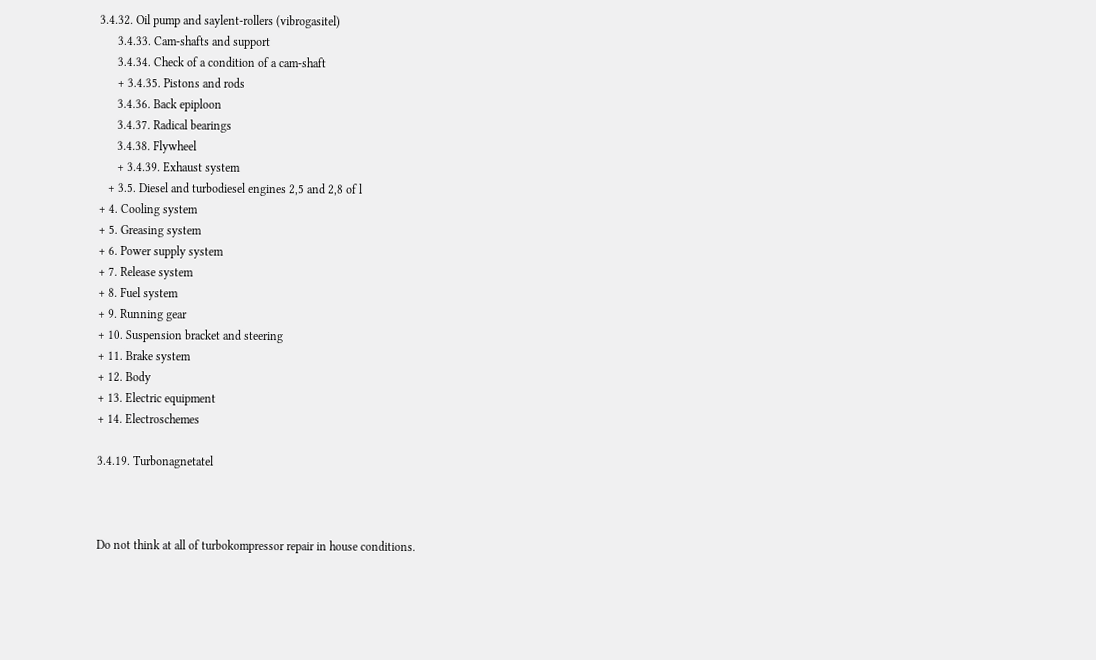3.4.32. Oil pump and saylent-rollers (vibrogasitel)
      3.4.33. Cam-shafts and support
      3.4.34. Check of a condition of a cam-shaft
      + 3.4.35. Pistons and rods
      3.4.36. Back epiploon
      3.4.37. Radical bearings
      3.4.38. Flywheel
      + 3.4.39. Exhaust system
   + 3.5. Diesel and turbodiesel engines 2,5 and 2,8 of l
+ 4. Cooling system
+ 5. Greasing system
+ 6. Power supply system
+ 7. Release system
+ 8. Fuel system
+ 9. Running gear
+ 10. Suspension bracket and steering
+ 11. Brake system
+ 12. Body
+ 13. Electric equipment
+ 14. Electroschemes

3.4.19. Turbonagnetatel



Do not think at all of turbokompressor repair in house conditions.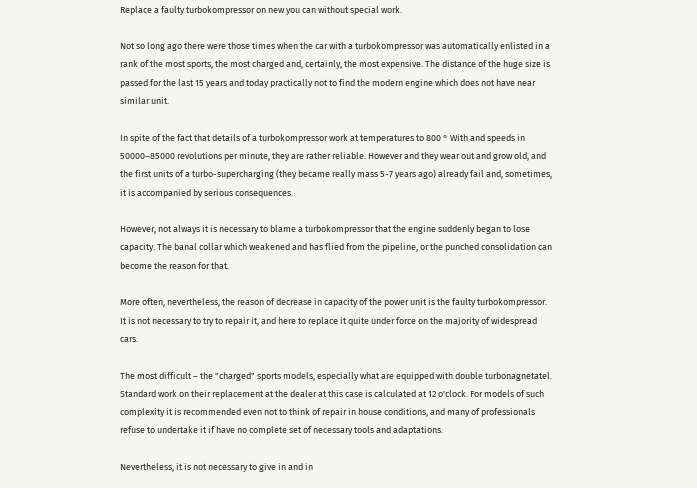Replace a faulty turbokompressor on new you can without special work.

Not so long ago there were those times when the car with a turbokompressor was automatically enlisted in a rank of the most sports, the most charged and, certainly, the most expensive. The distance of the huge size is passed for the last 15 years and today practically not to find the modern engine which does not have near similar unit.

In spite of the fact that details of a turbokompressor work at temperatures to 800 ° With and speeds in 50000–85000 revolutions per minute, they are rather reliable. However and they wear out and grow old, and the first units of a turbo-supercharging (they became really mass 5-7 years ago) already fail and, sometimes, it is accompanied by serious consequences.

However, not always it is necessary to blame a turbokompressor that the engine suddenly began to lose capacity. The banal collar which weakened and has flied from the pipeline, or the punched consolidation can become the reason for that.

More often, nevertheless, the reason of decrease in capacity of the power unit is the faulty turbokompressor. It is not necessary to try to repair it, and here to replace it quite under force on the majority of widespread cars.

The most difficult – the "charged" sports models, especially what are equipped with double turbonagnetatel. Standard work on their replacement at the dealer at this case is calculated at 12 o'clock. For models of such complexity it is recommended even not to think of repair in house conditions, and many of professionals refuse to undertake it if have no complete set of necessary tools and adaptations.

Nevertheless, it is not necessary to give in and in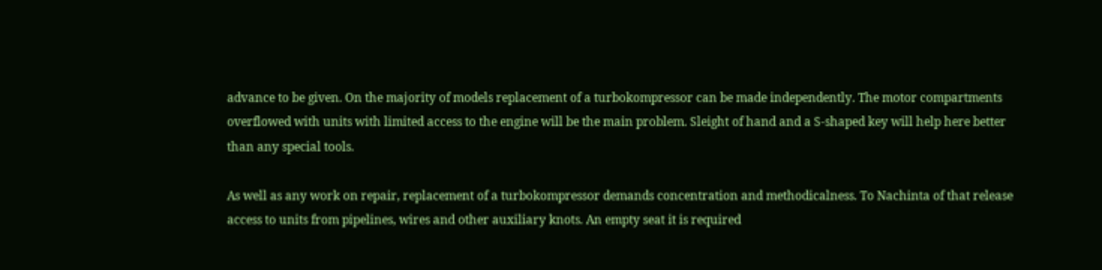advance to be given. On the majority of models replacement of a turbokompressor can be made independently. The motor compartments overflowed with units with limited access to the engine will be the main problem. Sleight of hand and a S-shaped key will help here better than any special tools.

As well as any work on repair, replacement of a turbokompressor demands concentration and methodicalness. To Nachinta of that release access to units from pipelines, wires and other auxiliary knots. An empty seat it is required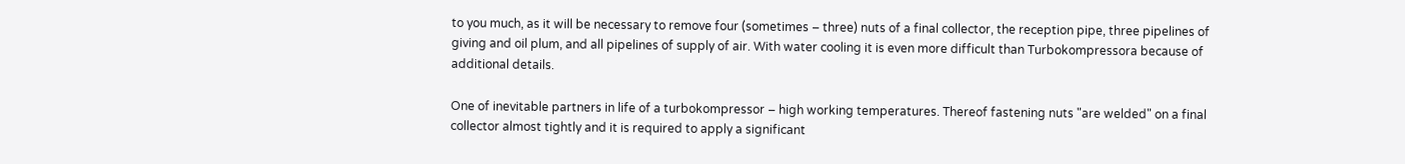to you much, as it will be necessary to remove four (sometimes – three) nuts of a final collector, the reception pipe, three pipelines of giving and oil plum, and all pipelines of supply of air. With water cooling it is even more difficult than Turbokompressora because of additional details.

One of inevitable partners in life of a turbokompressor – high working temperatures. Thereof fastening nuts "are welded" on a final collector almost tightly and it is required to apply a significant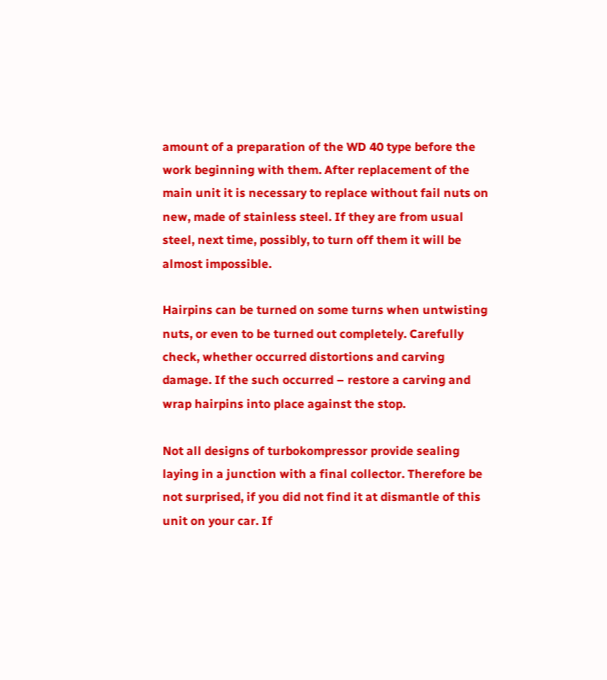amount of a preparation of the WD 40 type before the work beginning with them. After replacement of the main unit it is necessary to replace without fail nuts on new, made of stainless steel. If they are from usual steel, next time, possibly, to turn off them it will be almost impossible.

Hairpins can be turned on some turns when untwisting nuts, or even to be turned out completely. Carefully check, whether occurred distortions and carving damage. If the such occurred – restore a carving and wrap hairpins into place against the stop.

Not all designs of turbokompressor provide sealing laying in a junction with a final collector. Therefore be not surprised, if you did not find it at dismantle of this unit on your car. If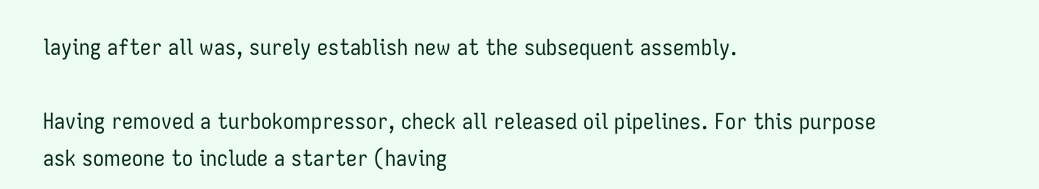laying after all was, surely establish new at the subsequent assembly.

Having removed a turbokompressor, check all released oil pipelines. For this purpose ask someone to include a starter (having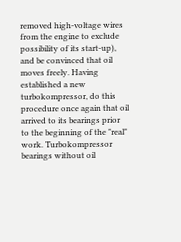removed high-voltage wires from the engine to exclude possibility of its start-up), and be convinced that oil moves freely. Having established a new turbokompressor, do this procedure once again that oil arrived to its bearings prior to the beginning of the "real" work. Turbokompressor bearings without oil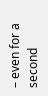– even for a second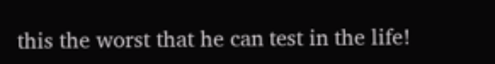this the worst that he can test in the life!